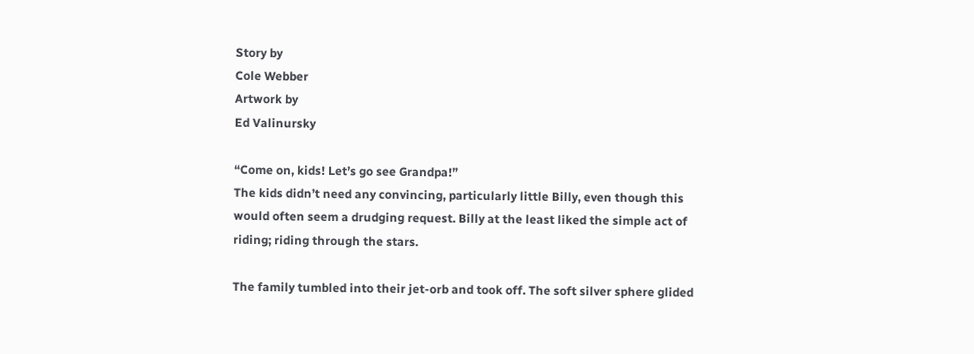Story by
Cole Webber
Artwork by
Ed Valinursky

“Come on, kids! Let’s go see Grandpa!”
The kids didn’t need any convincing, particularly little Billy, even though this would often seem a drudging request. Billy at the least liked the simple act of riding; riding through the stars.

The family tumbled into their jet-orb and took off. The soft silver sphere glided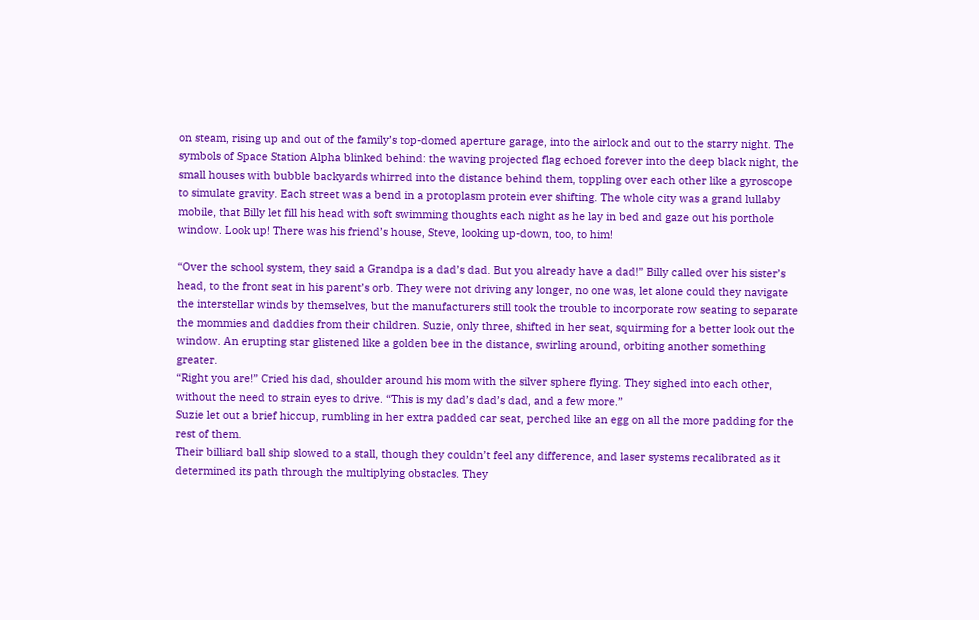on steam, rising up and out of the family’s top-domed aperture garage, into the airlock and out to the starry night. The symbols of Space Station Alpha blinked behind: the waving projected flag echoed forever into the deep black night, the small houses with bubble backyards whirred into the distance behind them, toppling over each other like a gyroscope to simulate gravity. Each street was a bend in a protoplasm protein ever shifting. The whole city was a grand lullaby mobile, that Billy let fill his head with soft swimming thoughts each night as he lay in bed and gaze out his porthole window. Look up! There was his friend’s house, Steve, looking up-down, too, to him!

“Over the school system, they said a Grandpa is a dad’s dad. But you already have a dad!” Billy called over his sister’s head, to the front seat in his parent’s orb. They were not driving any longer, no one was, let alone could they navigate the interstellar winds by themselves, but the manufacturers still took the trouble to incorporate row seating to separate the mommies and daddies from their children. Suzie, only three, shifted in her seat, squirming for a better look out the window. An erupting star glistened like a golden bee in the distance, swirling around, orbiting another something greater.
“Right you are!” Cried his dad, shoulder around his mom with the silver sphere flying. They sighed into each other, without the need to strain eyes to drive. “This is my dad’s dad’s dad, and a few more.”
Suzie let out a brief hiccup, rumbling in her extra padded car seat, perched like an egg on all the more padding for the rest of them.
Their billiard ball ship slowed to a stall, though they couldn’t feel any difference, and laser systems recalibrated as it determined its path through the multiplying obstacles. They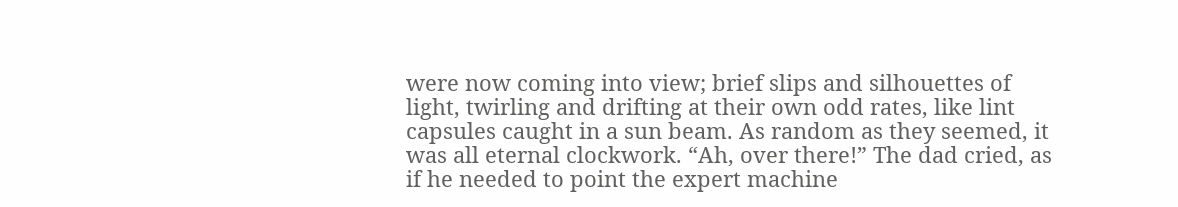were now coming into view; brief slips and silhouettes of light, twirling and drifting at their own odd rates, like lint capsules caught in a sun beam. As random as they seemed, it was all eternal clockwork. “Ah, over there!” The dad cried, as if he needed to point the expert machine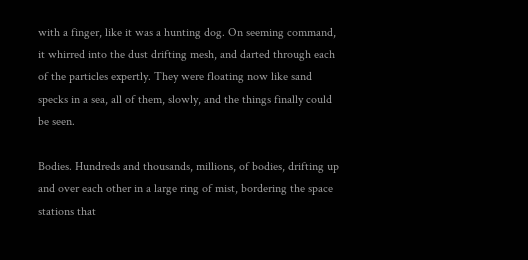with a finger, like it was a hunting dog. On seeming command, it whirred into the dust drifting mesh, and darted through each of the particles expertly. They were floating now like sand specks in a sea, all of them, slowly, and the things finally could be seen.

Bodies. Hundreds and thousands, millions, of bodies, drifting up and over each other in a large ring of mist, bordering the space stations that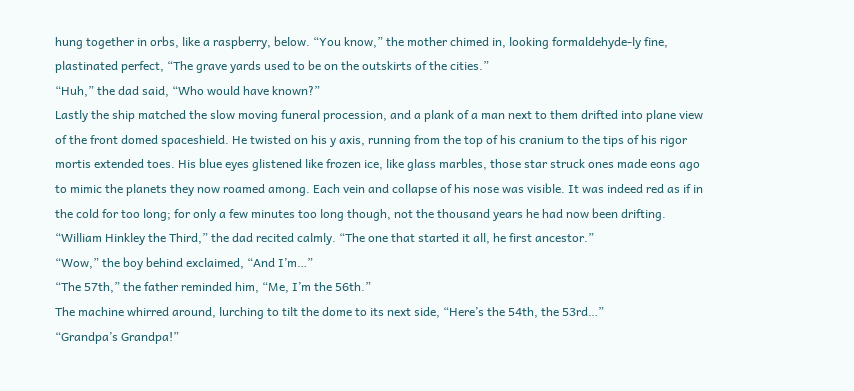hung together in orbs, like a raspberry, below. “You know,” the mother chimed in, looking formaldehyde-ly fine, plastinated perfect, “The grave yards used to be on the outskirts of the cities.”
“Huh,” the dad said, “Who would have known?”
Lastly the ship matched the slow moving funeral procession, and a plank of a man next to them drifted into plane view of the front domed spaceshield. He twisted on his y axis, running from the top of his cranium to the tips of his rigor mortis extended toes. His blue eyes glistened like frozen ice, like glass marbles, those star struck ones made eons ago to mimic the planets they now roamed among. Each vein and collapse of his nose was visible. It was indeed red as if in the cold for too long; for only a few minutes too long though, not the thousand years he had now been drifting.
“William Hinkley the Third,” the dad recited calmly. “The one that started it all, he first ancestor.”
“Wow,” the boy behind exclaimed, “And I’m…”
“The 57th,” the father reminded him, “Me, I’m the 56th.”
The machine whirred around, lurching to tilt the dome to its next side, “Here’s the 54th, the 53rd…”
“Grandpa’s Grandpa!”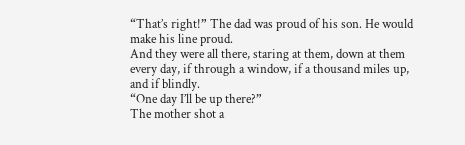“That’s right!” The dad was proud of his son. He would make his line proud.
And they were all there, staring at them, down at them every day, if through a window, if a thousand miles up, and if blindly.
“One day I’ll be up there?”
The mother shot a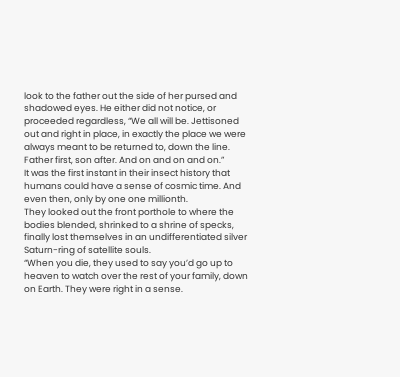look to the father out the side of her pursed and shadowed eyes. He either did not notice, or proceeded regardless, “We all will be. Jettisoned out and right in place, in exactly the place we were always meant to be returned to, down the line. Father first, son after. And on and on and on.”
It was the first instant in their insect history that humans could have a sense of cosmic time. And even then, only by one one millionth.
They looked out the front porthole to where the bodies blended, shrinked to a shrine of specks, finally lost themselves in an undifferentiated silver Saturn-ring of satellite souls.
“When you die, they used to say you’d go up to heaven to watch over the rest of your family, down on Earth. They were right in a sense.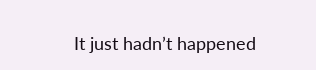It just hadn’t happened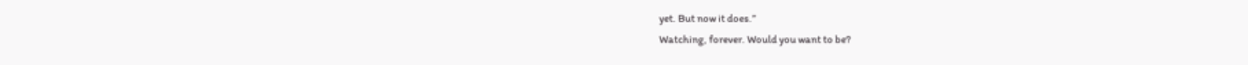yet. But now it does.”
Watching, forever. Would you want to be?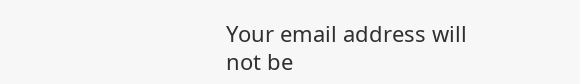Your email address will not be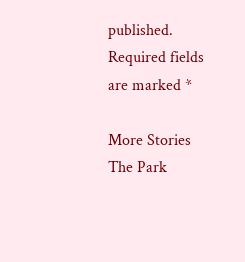published. Required fields are marked *

More Stories
The Park